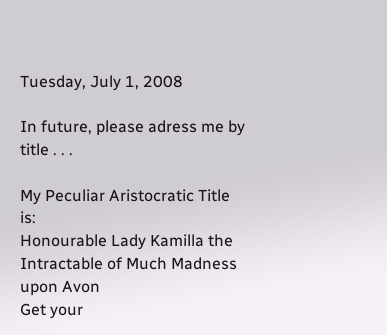Tuesday, July 1, 2008

In future, please adress me by title . . .

My Peculiar Aristocratic Title is:
Honourable Lady Kamilla the Intractable of Much Madness upon Avon
Get your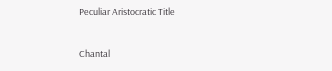Peculiar Aristocratic Title


Chantal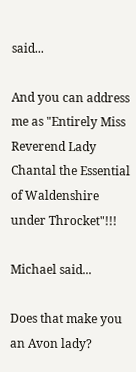said...

And you can address me as "Entirely Miss Reverend Lady Chantal the Essential of Waldenshire under Throcket"!!!

Michael said...

Does that make you an Avon lady?